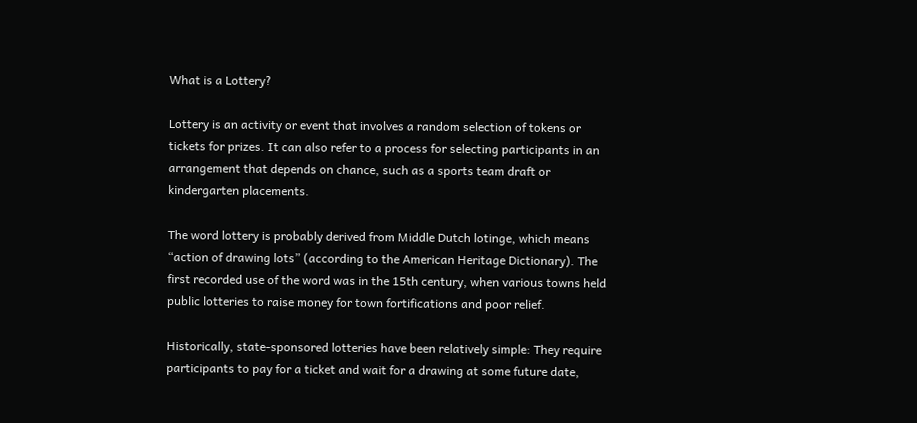What is a Lottery?

Lottery is an activity or event that involves a random selection of tokens or tickets for prizes. It can also refer to a process for selecting participants in an arrangement that depends on chance, such as a sports team draft or kindergarten placements.

The word lottery is probably derived from Middle Dutch lotinge, which means “action of drawing lots” (according to the American Heritage Dictionary). The first recorded use of the word was in the 15th century, when various towns held public lotteries to raise money for town fortifications and poor relief.

Historically, state-sponsored lotteries have been relatively simple: They require participants to pay for a ticket and wait for a drawing at some future date,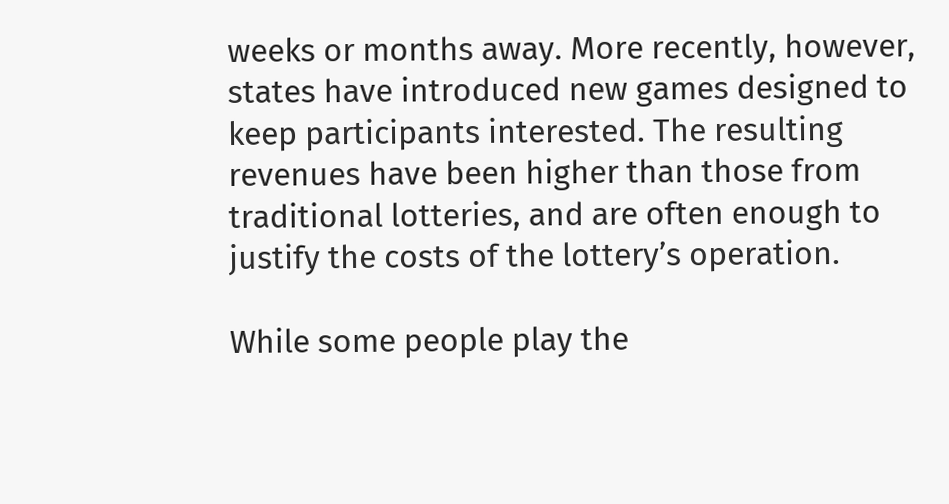weeks or months away. More recently, however, states have introduced new games designed to keep participants interested. The resulting revenues have been higher than those from traditional lotteries, and are often enough to justify the costs of the lottery’s operation.

While some people play the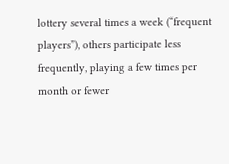lottery several times a week (“frequent players”), others participate less frequently, playing a few times per month or fewer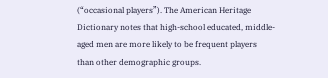(“occasional players”). The American Heritage Dictionary notes that high-school educated, middle-aged men are more likely to be frequent players than other demographic groups.